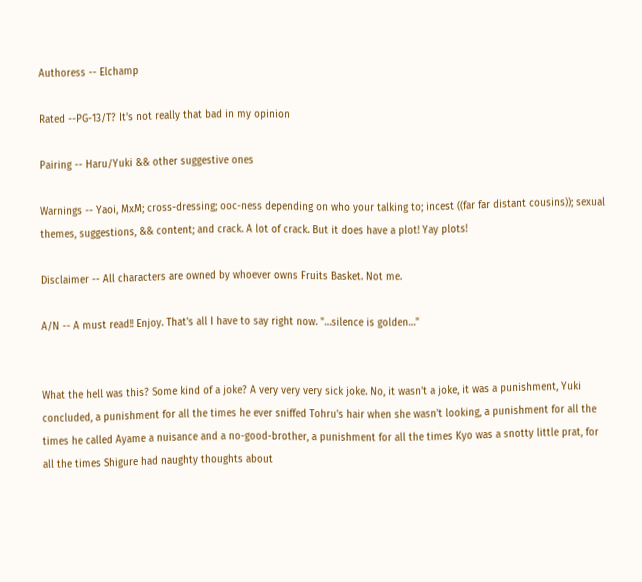Authoress -- Elchamp

Rated --PG-13/T? It's not really that bad in my opinion

Pairing -- Haru/Yuki && other suggestive ones

Warnings -- Yaoi, MxM; cross-dressing; ooc-ness depending on who your talking to; incest ((far far distant cousins)); sexual themes, suggestions, && content; and crack. A lot of crack. But it does have a plot! Yay plots!

Disclaimer -- All characters are owned by whoever owns Fruits Basket. Not me.

A/N -- A must read!! Enjoy. That's all I have to say right now. "…silence is golden…"


What the hell was this? Some kind of a joke? A very very very sick joke. No, it wasn't a joke, it was a punishment, Yuki concluded, a punishment for all the times he ever sniffed Tohru's hair when she wasn't looking, a punishment for all the times he called Ayame a nuisance and a no-good-brother, a punishment for all the times Kyo was a snotty little prat, for all the times Shigure had naughty thoughts about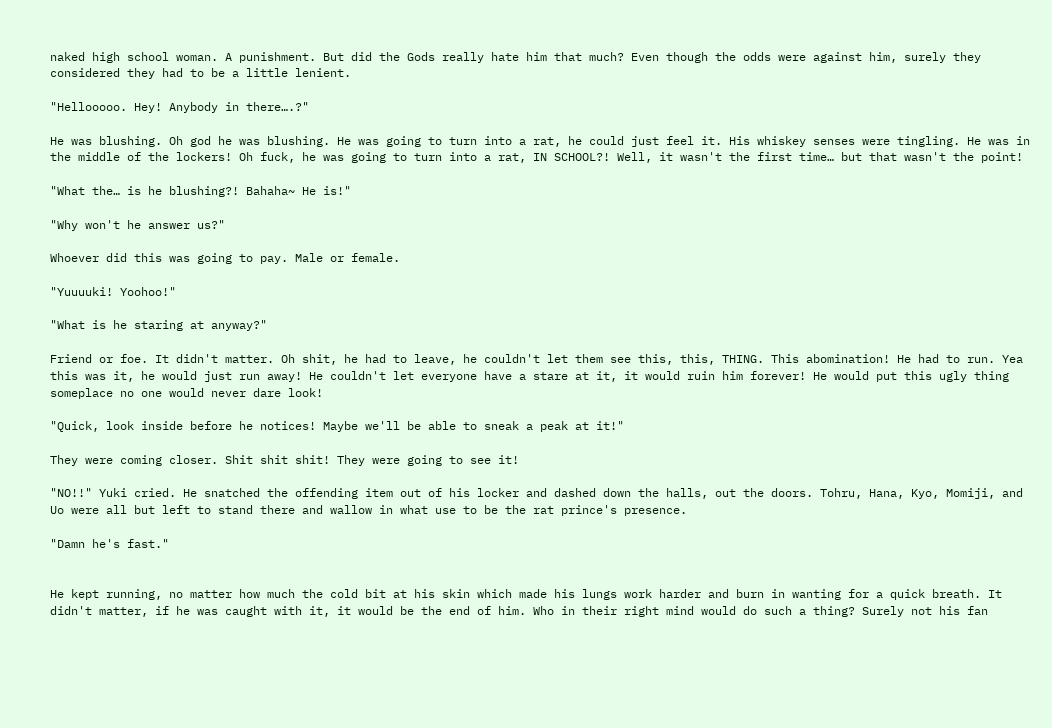naked high school woman. A punishment. But did the Gods really hate him that much? Even though the odds were against him, surely they considered they had to be a little lenient.

"Hellooooo. Hey! Anybody in there….?"

He was blushing. Oh god he was blushing. He was going to turn into a rat, he could just feel it. His whiskey senses were tingling. He was in the middle of the lockers! Oh fuck, he was going to turn into a rat, IN SCHOOL?! Well, it wasn't the first time… but that wasn't the point!

"What the… is he blushing?! Bahaha~ He is!"

"Why won't he answer us?"

Whoever did this was going to pay. Male or female.

"Yuuuuki! Yoohoo!"

"What is he staring at anyway?"

Friend or foe. It didn't matter. Oh shit, he had to leave, he couldn't let them see this, this, THING. This abomination! He had to run. Yea this was it, he would just run away! He couldn't let everyone have a stare at it, it would ruin him forever! He would put this ugly thing someplace no one would never dare look!

"Quick, look inside before he notices! Maybe we'll be able to sneak a peak at it!"

They were coming closer. Shit shit shit! They were going to see it!

"NO!!" Yuki cried. He snatched the offending item out of his locker and dashed down the halls, out the doors. Tohru, Hana, Kyo, Momiji, and Uo were all but left to stand there and wallow in what use to be the rat prince's presence.

"Damn he's fast."


He kept running, no matter how much the cold bit at his skin which made his lungs work harder and burn in wanting for a quick breath. It didn't matter, if he was caught with it, it would be the end of him. Who in their right mind would do such a thing? Surely not his fan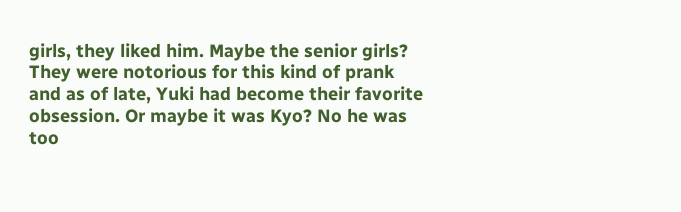girls, they liked him. Maybe the senior girls? They were notorious for this kind of prank and as of late, Yuki had become their favorite obsession. Or maybe it was Kyo? No he was too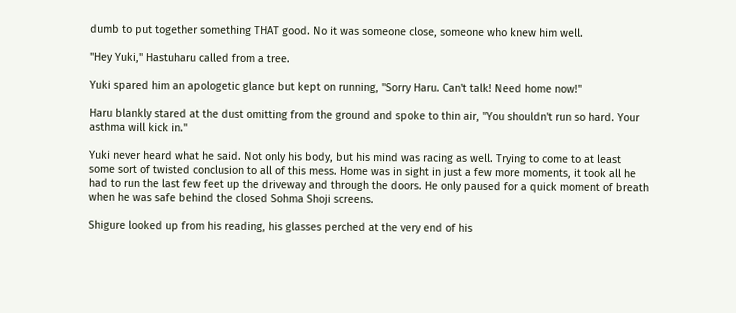dumb to put together something THAT good. No it was someone close, someone who knew him well.

"Hey Yuki," Hastuharu called from a tree.

Yuki spared him an apologetic glance but kept on running, "Sorry Haru. Can't talk! Need home now!"

Haru blankly stared at the dust omitting from the ground and spoke to thin air, "You shouldn't run so hard. Your asthma will kick in."

Yuki never heard what he said. Not only his body, but his mind was racing as well. Trying to come to at least some sort of twisted conclusion to all of this mess. Home was in sight in just a few more moments, it took all he had to run the last few feet up the driveway and through the doors. He only paused for a quick moment of breath when he was safe behind the closed Sohma Shoji screens.

Shigure looked up from his reading, his glasses perched at the very end of his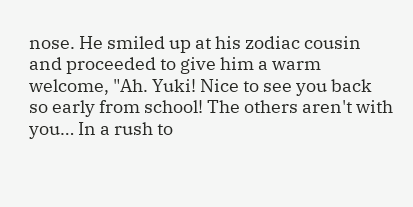nose. He smiled up at his zodiac cousin and proceeded to give him a warm welcome, "Ah. Yuki! Nice to see you back so early from school! The others aren't with you… In a rush to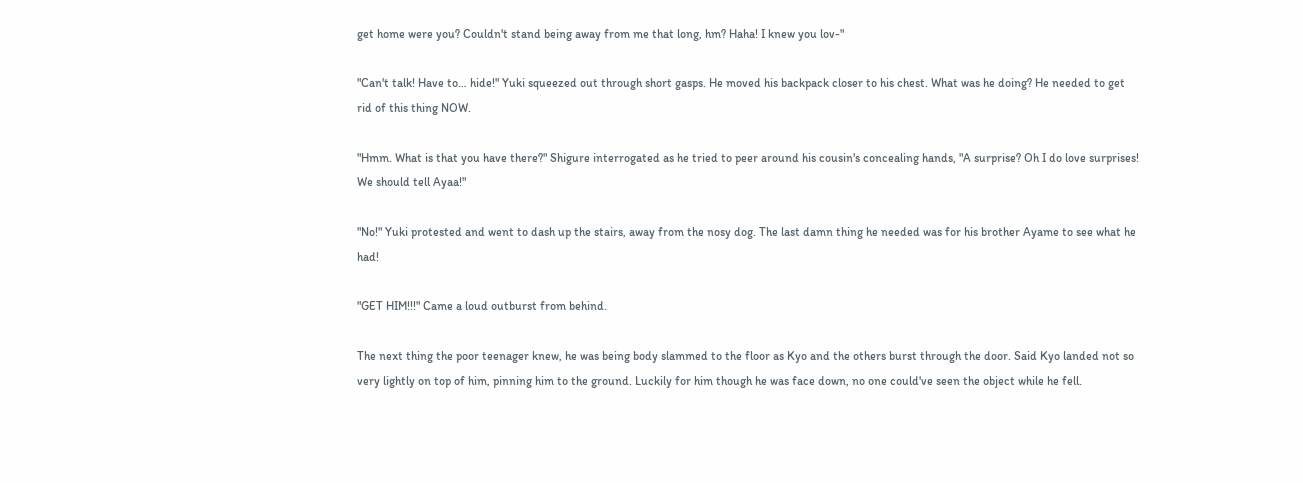get home were you? Couldn't stand being away from me that long, hm? Haha! I knew you lov-"

"Can't talk! Have to… hide!" Yuki squeezed out through short gasps. He moved his backpack closer to his chest. What was he doing? He needed to get rid of this thing NOW.

"Hmm. What is that you have there?" Shigure interrogated as he tried to peer around his cousin's concealing hands, "A surprise? Oh I do love surprises! We should tell Ayaa!"

"No!" Yuki protested and went to dash up the stairs, away from the nosy dog. The last damn thing he needed was for his brother Ayame to see what he had!

"GET HIM!!!" Came a loud outburst from behind.

The next thing the poor teenager knew, he was being body slammed to the floor as Kyo and the others burst through the door. Said Kyo landed not so very lightly on top of him, pinning him to the ground. Luckily for him though he was face down, no one could've seen the object while he fell.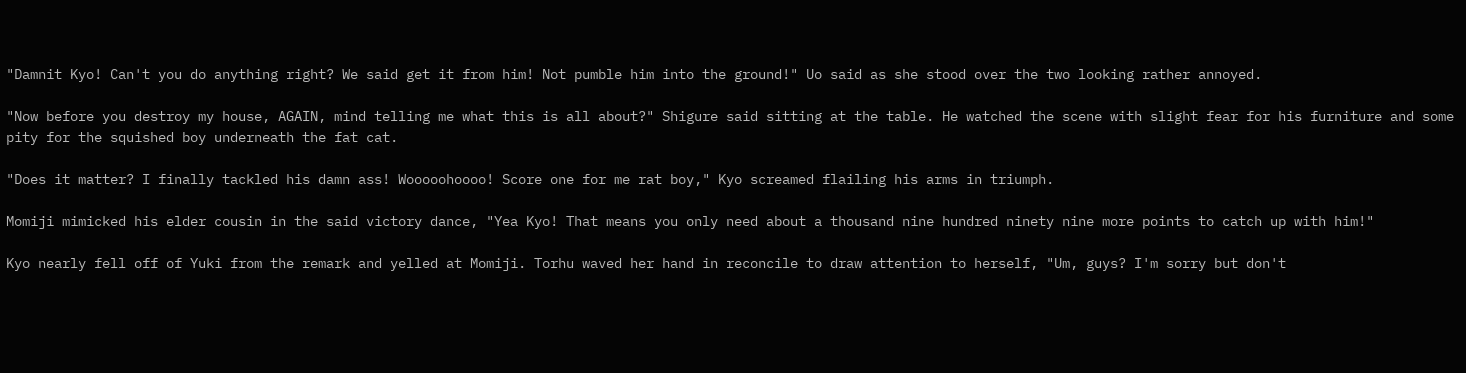"Damnit Kyo! Can't you do anything right? We said get it from him! Not pumble him into the ground!" Uo said as she stood over the two looking rather annoyed.

"Now before you destroy my house, AGAIN, mind telling me what this is all about?" Shigure said sitting at the table. He watched the scene with slight fear for his furniture and some pity for the squished boy underneath the fat cat.

"Does it matter? I finally tackled his damn ass! Wooooohoooo! Score one for me rat boy," Kyo screamed flailing his arms in triumph.

Momiji mimicked his elder cousin in the said victory dance, "Yea Kyo! That means you only need about a thousand nine hundred ninety nine more points to catch up with him!"

Kyo nearly fell off of Yuki from the remark and yelled at Momiji. Torhu waved her hand in reconcile to draw attention to herself, "Um, guys? I'm sorry but don't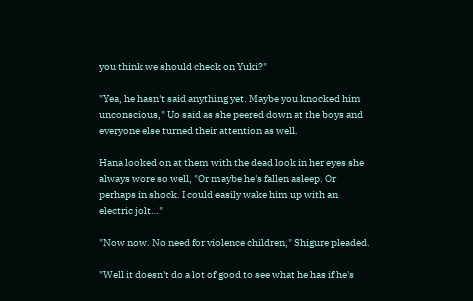you think we should check on Yuki?"

"Yea, he hasn't said anything yet. Maybe you knocked him unconscious," Uo said as she peered down at the boys and everyone else turned their attention as well.

Hana looked on at them with the dead look in her eyes she always wore so well, "Or maybe he's fallen asleep. Or perhaps in shock. I could easily wake him up with an electric jolt…"

"Now now. No need for violence children," Shigure pleaded.

"Well it doesn't do a lot of good to see what he has if he's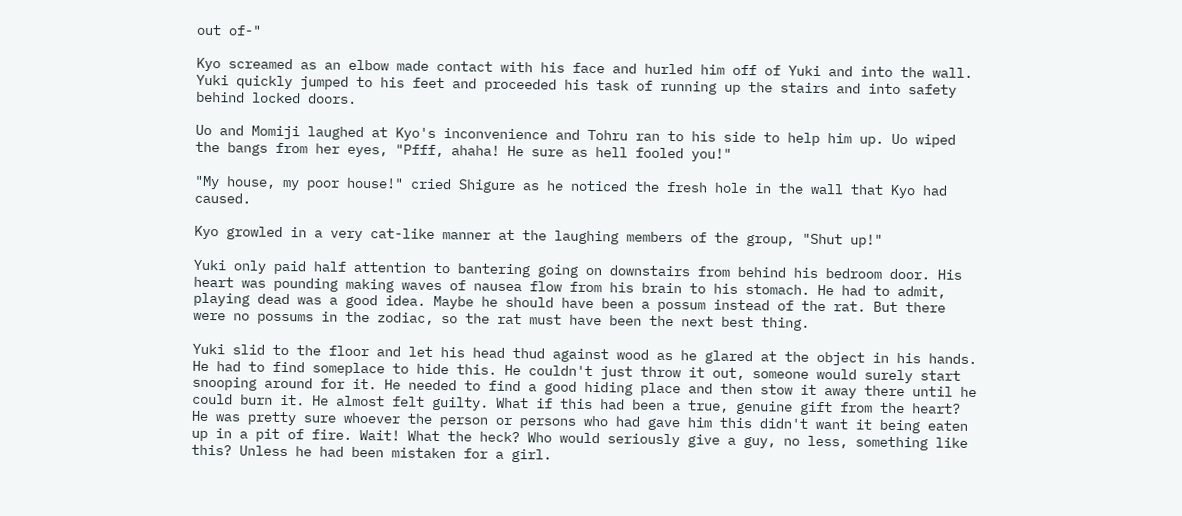out of-"

Kyo screamed as an elbow made contact with his face and hurled him off of Yuki and into the wall. Yuki quickly jumped to his feet and proceeded his task of running up the stairs and into safety behind locked doors.

Uo and Momiji laughed at Kyo's inconvenience and Tohru ran to his side to help him up. Uo wiped the bangs from her eyes, "Pfff, ahaha! He sure as hell fooled you!"

"My house, my poor house!" cried Shigure as he noticed the fresh hole in the wall that Kyo had caused.

Kyo growled in a very cat-like manner at the laughing members of the group, "Shut up!"

Yuki only paid half attention to bantering going on downstairs from behind his bedroom door. His heart was pounding making waves of nausea flow from his brain to his stomach. He had to admit, playing dead was a good idea. Maybe he should have been a possum instead of the rat. But there were no possums in the zodiac, so the rat must have been the next best thing.

Yuki slid to the floor and let his head thud against wood as he glared at the object in his hands. He had to find someplace to hide this. He couldn't just throw it out, someone would surely start snooping around for it. He needed to find a good hiding place and then stow it away there until he could burn it. He almost felt guilty. What if this had been a true, genuine gift from the heart? He was pretty sure whoever the person or persons who had gave him this didn't want it being eaten up in a pit of fire. Wait! What the heck? Who would seriously give a guy, no less, something like this? Unless he had been mistaken for a girl.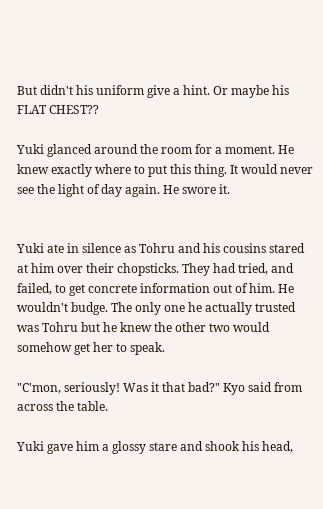But didn't his uniform give a hint. Or maybe his FLAT CHEST??

Yuki glanced around the room for a moment. He knew exactly where to put this thing. It would never see the light of day again. He swore it.


Yuki ate in silence as Tohru and his cousins stared at him over their chopsticks. They had tried, and failed, to get concrete information out of him. He wouldn't budge. The only one he actually trusted was Tohru but he knew the other two would somehow get her to speak.

"C'mon, seriously! Was it that bad?" Kyo said from across the table.

Yuki gave him a glossy stare and shook his head,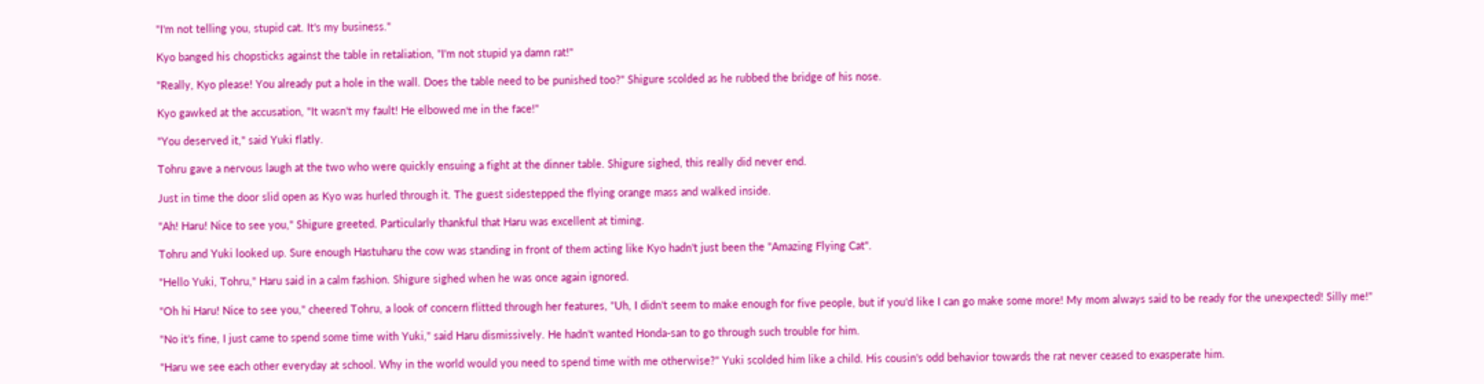"I'm not telling you, stupid cat. It's my business."

Kyo banged his chopsticks against the table in retaliation, "I'm not stupid ya damn rat!"

"Really, Kyo please! You already put a hole in the wall. Does the table need to be punished too?" Shigure scolded as he rubbed the bridge of his nose.

Kyo gawked at the accusation, "It wasn't my fault! He elbowed me in the face!"

"You deserved it," said Yuki flatly.

Tohru gave a nervous laugh at the two who were quickly ensuing a fight at the dinner table. Shigure sighed, this really did never end.

Just in time the door slid open as Kyo was hurled through it. The guest sidestepped the flying orange mass and walked inside.

"Ah! Haru! Nice to see you," Shigure greeted. Particularly thankful that Haru was excellent at timing.

Tohru and Yuki looked up. Sure enough Hastuharu the cow was standing in front of them acting like Kyo hadn't just been the "Amazing Flying Cat".

"Hello Yuki, Tohru," Haru said in a calm fashion. Shigure sighed when he was once again ignored.

"Oh hi Haru! Nice to see you," cheered Tohru, a look of concern flitted through her features, "Uh, I didn't seem to make enough for five people, but if you'd like I can go make some more! My mom always said to be ready for the unexpected! Silly me!"

"No it's fine, I just came to spend some time with Yuki," said Haru dismissively. He hadn't wanted Honda-san to go through such trouble for him.

"Haru we see each other everyday at school. Why in the world would you need to spend time with me otherwise?" Yuki scolded him like a child. His cousin's odd behavior towards the rat never ceased to exasperate him.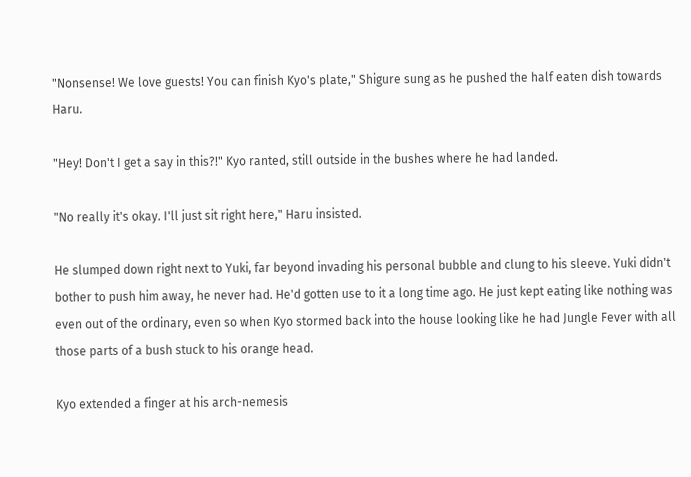"Nonsense! We love guests! You can finish Kyo's plate," Shigure sung as he pushed the half eaten dish towards Haru.

"Hey! Don't I get a say in this?!" Kyo ranted, still outside in the bushes where he had landed.

"No really it's okay. I'll just sit right here," Haru insisted.

He slumped down right next to Yuki, far beyond invading his personal bubble and clung to his sleeve. Yuki didn't bother to push him away, he never had. He'd gotten use to it a long time ago. He just kept eating like nothing was even out of the ordinary, even so when Kyo stormed back into the house looking like he had Jungle Fever with all those parts of a bush stuck to his orange head.

Kyo extended a finger at his arch-nemesis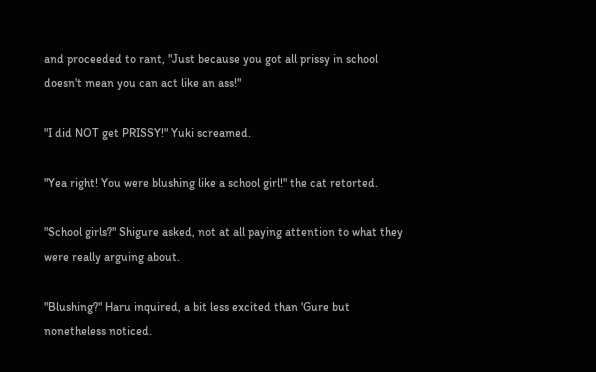and proceeded to rant, "Just because you got all prissy in school doesn't mean you can act like an ass!"

"I did NOT get PRISSY!" Yuki screamed.

"Yea right! You were blushing like a school girl!" the cat retorted.

"School girls?" Shigure asked, not at all paying attention to what they were really arguing about.

"Blushing?" Haru inquired, a bit less excited than 'Gure but nonetheless noticed.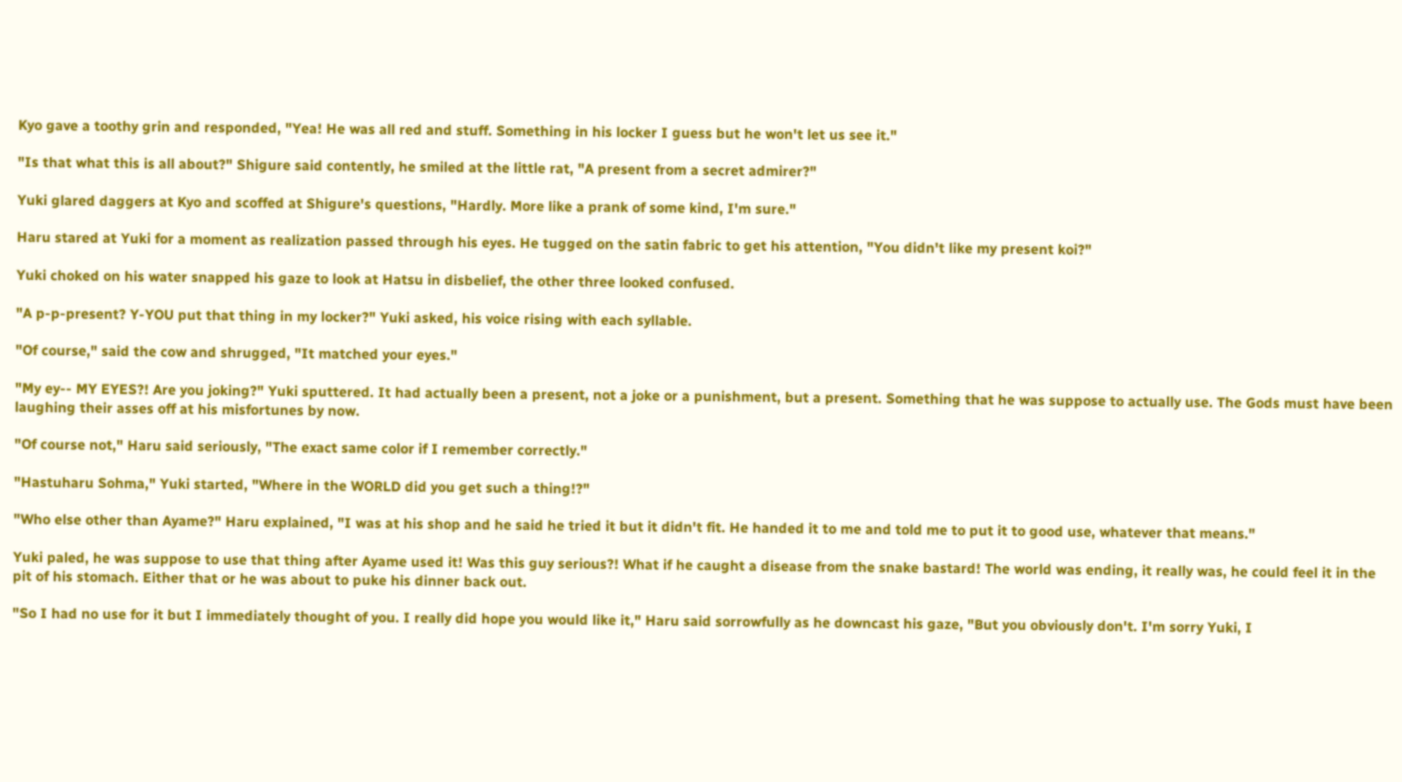Kyo gave a toothy grin and responded, "Yea! He was all red and stuff. Something in his locker I guess but he won't let us see it."

"Is that what this is all about?" Shigure said contently, he smiled at the little rat, "A present from a secret admirer?"

Yuki glared daggers at Kyo and scoffed at Shigure's questions, "Hardly. More like a prank of some kind, I'm sure."

Haru stared at Yuki for a moment as realization passed through his eyes. He tugged on the satin fabric to get his attention, "You didn't like my present koi?"

Yuki choked on his water snapped his gaze to look at Hatsu in disbelief, the other three looked confused.

"A p-p-present? Y-YOU put that thing in my locker?" Yuki asked, his voice rising with each syllable.

"Of course," said the cow and shrugged, "It matched your eyes."

"My ey-- MY EYES?! Are you joking?" Yuki sputtered. It had actually been a present, not a joke or a punishment, but a present. Something that he was suppose to actually use. The Gods must have been laughing their asses off at his misfortunes by now.

"Of course not," Haru said seriously, "The exact same color if I remember correctly."

"Hastuharu Sohma," Yuki started, "Where in the WORLD did you get such a thing!?"

"Who else other than Ayame?" Haru explained, "I was at his shop and he said he tried it but it didn't fit. He handed it to me and told me to put it to good use, whatever that means."

Yuki paled, he was suppose to use that thing after Ayame used it! Was this guy serious?! What if he caught a disease from the snake bastard! The world was ending, it really was, he could feel it in the pit of his stomach. Either that or he was about to puke his dinner back out.

"So I had no use for it but I immediately thought of you. I really did hope you would like it," Haru said sorrowfully as he downcast his gaze, "But you obviously don't. I'm sorry Yuki, I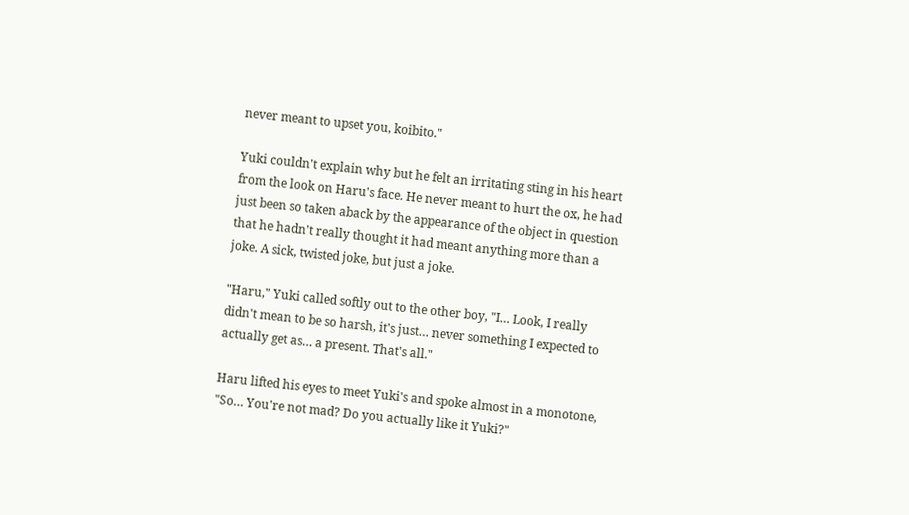never meant to upset you, koibito."

Yuki couldn't explain why but he felt an irritating sting in his heart from the look on Haru's face. He never meant to hurt the ox, he had just been so taken aback by the appearance of the object in question that he hadn't really thought it had meant anything more than a joke. A sick, twisted joke, but just a joke.

"Haru," Yuki called softly out to the other boy, "I… Look, I really didn't mean to be so harsh, it's just… never something I expected to actually get as… a present. That's all."

Haru lifted his eyes to meet Yuki's and spoke almost in a monotone, "So… You're not mad? Do you actually like it Yuki?"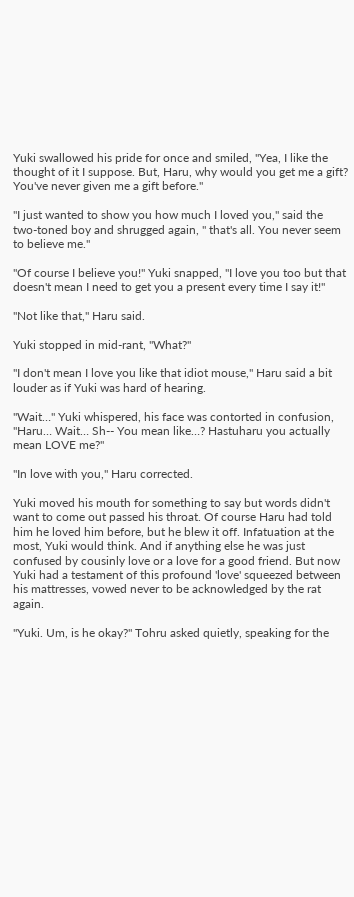Yuki swallowed his pride for once and smiled, "Yea, I like the thought of it I suppose. But, Haru, why would you get me a gift? You've never given me a gift before."

"I just wanted to show you how much I loved you," said the two-toned boy and shrugged again, " that's all. You never seem to believe me."

"Of course I believe you!" Yuki snapped, "I love you too but that doesn't mean I need to get you a present every time I say it!"

"Not like that," Haru said.

Yuki stopped in mid-rant, "What?"

"I don't mean I love you like that idiot mouse," Haru said a bit louder as if Yuki was hard of hearing.

"Wait…" Yuki whispered, his face was contorted in confusion, "Haru… Wait… Sh-- You mean like…? Hastuharu you actually mean LOVE me?"

"In love with you," Haru corrected.

Yuki moved his mouth for something to say but words didn't want to come out passed his throat. Of course Haru had told him he loved him before, but he blew it off. Infatuation at the most, Yuki would think. And if anything else he was just confused by cousinly love or a love for a good friend. But now Yuki had a testament of this profound 'love' squeezed between his mattresses, vowed never to be acknowledged by the rat again.

"Yuki. Um, is he okay?" Tohru asked quietly, speaking for the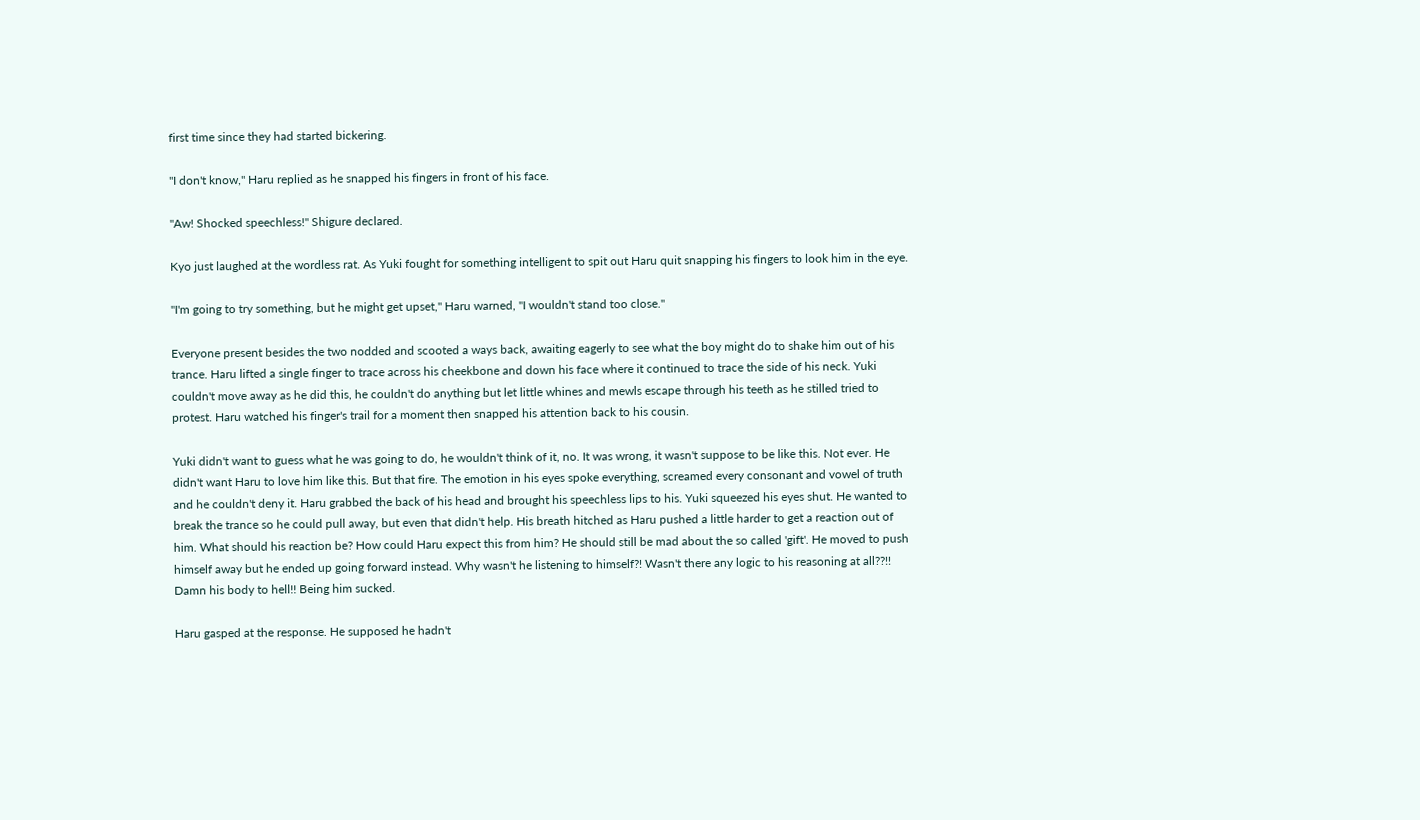first time since they had started bickering.

"I don't know," Haru replied as he snapped his fingers in front of his face.

"Aw! Shocked speechless!" Shigure declared.

Kyo just laughed at the wordless rat. As Yuki fought for something intelligent to spit out Haru quit snapping his fingers to look him in the eye.

"I'm going to try something, but he might get upset," Haru warned, "I wouldn't stand too close."

Everyone present besides the two nodded and scooted a ways back, awaiting eagerly to see what the boy might do to shake him out of his trance. Haru lifted a single finger to trace across his cheekbone and down his face where it continued to trace the side of his neck. Yuki couldn't move away as he did this, he couldn't do anything but let little whines and mewls escape through his teeth as he stilled tried to protest. Haru watched his finger's trail for a moment then snapped his attention back to his cousin.

Yuki didn't want to guess what he was going to do, he wouldn't think of it, no. It was wrong, it wasn't suppose to be like this. Not ever. He didn't want Haru to love him like this. But that fire. The emotion in his eyes spoke everything, screamed every consonant and vowel of truth and he couldn't deny it. Haru grabbed the back of his head and brought his speechless lips to his. Yuki squeezed his eyes shut. He wanted to break the trance so he could pull away, but even that didn't help. His breath hitched as Haru pushed a little harder to get a reaction out of him. What should his reaction be? How could Haru expect this from him? He should still be mad about the so called 'gift'. He moved to push himself away but he ended up going forward instead. Why wasn't he listening to himself?! Wasn't there any logic to his reasoning at all??!! Damn his body to hell!! Being him sucked.

Haru gasped at the response. He supposed he hadn't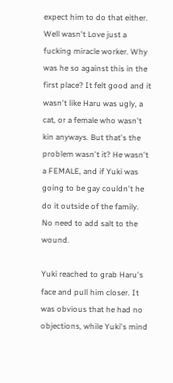expect him to do that either. Well wasn't Love just a fucking miracle worker. Why was he so against this in the first place? It felt good and it wasn't like Haru was ugly, a cat, or a female who wasn't kin anyways. But that's the problem wasn't it? He wasn't a FEMALE, and if Yuki was going to be gay couldn't he do it outside of the family. No need to add salt to the wound.

Yuki reached to grab Haru's face and pull him closer. It was obvious that he had no objections, while Yuki's mind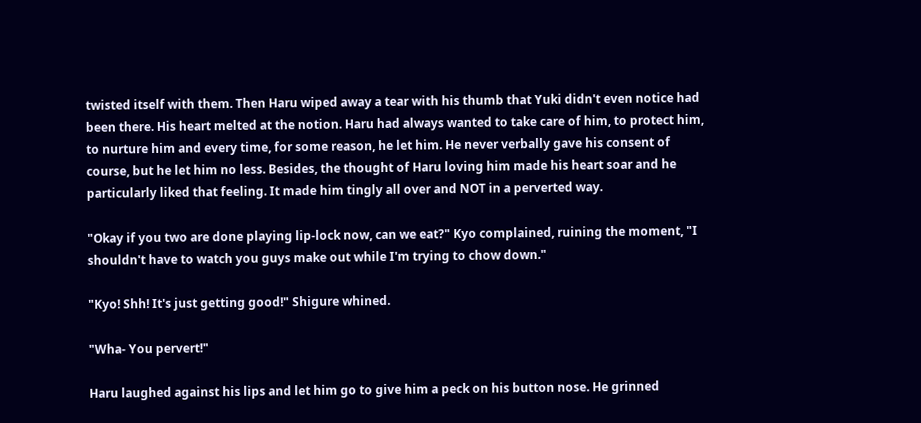twisted itself with them. Then Haru wiped away a tear with his thumb that Yuki didn't even notice had been there. His heart melted at the notion. Haru had always wanted to take care of him, to protect him, to nurture him and every time, for some reason, he let him. He never verbally gave his consent of course, but he let him no less. Besides, the thought of Haru loving him made his heart soar and he particularly liked that feeling. It made him tingly all over and NOT in a perverted way.

"Okay if you two are done playing lip-lock now, can we eat?" Kyo complained, ruining the moment, "I shouldn't have to watch you guys make out while I'm trying to chow down."

"Kyo! Shh! It's just getting good!" Shigure whined.

"Wha- You pervert!"

Haru laughed against his lips and let him go to give him a peck on his button nose. He grinned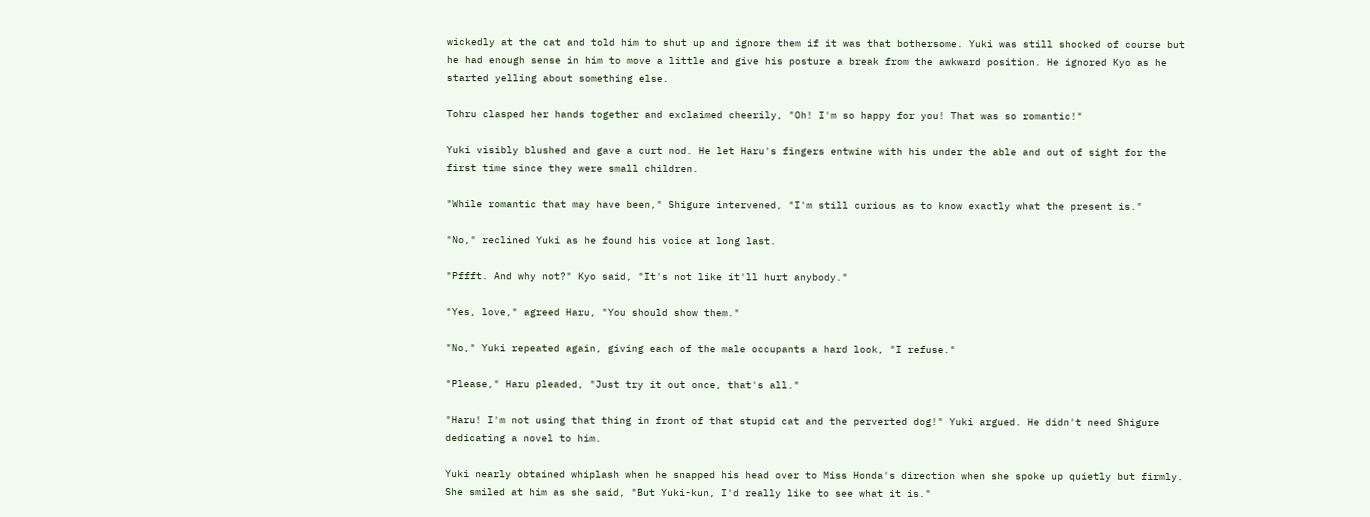wickedly at the cat and told him to shut up and ignore them if it was that bothersome. Yuki was still shocked of course but he had enough sense in him to move a little and give his posture a break from the awkward position. He ignored Kyo as he started yelling about something else.

Tohru clasped her hands together and exclaimed cheerily, "Oh! I'm so happy for you! That was so romantic!"

Yuki visibly blushed and gave a curt nod. He let Haru's fingers entwine with his under the able and out of sight for the first time since they were small children.

"While romantic that may have been," Shigure intervened, "I'm still curious as to know exactly what the present is."

"No," reclined Yuki as he found his voice at long last.

"Pffft. And why not?" Kyo said, "It's not like it'll hurt anybody."

"Yes, love," agreed Haru, "You should show them."

"No," Yuki repeated again, giving each of the male occupants a hard look, "I refuse."

"Please," Haru pleaded, "Just try it out once, that's all."

"Haru! I'm not using that thing in front of that stupid cat and the perverted dog!" Yuki argued. He didn't need Shigure dedicating a novel to him.

Yuki nearly obtained whiplash when he snapped his head over to Miss Honda's direction when she spoke up quietly but firmly. She smiled at him as she said, "But Yuki-kun, I'd really like to see what it is."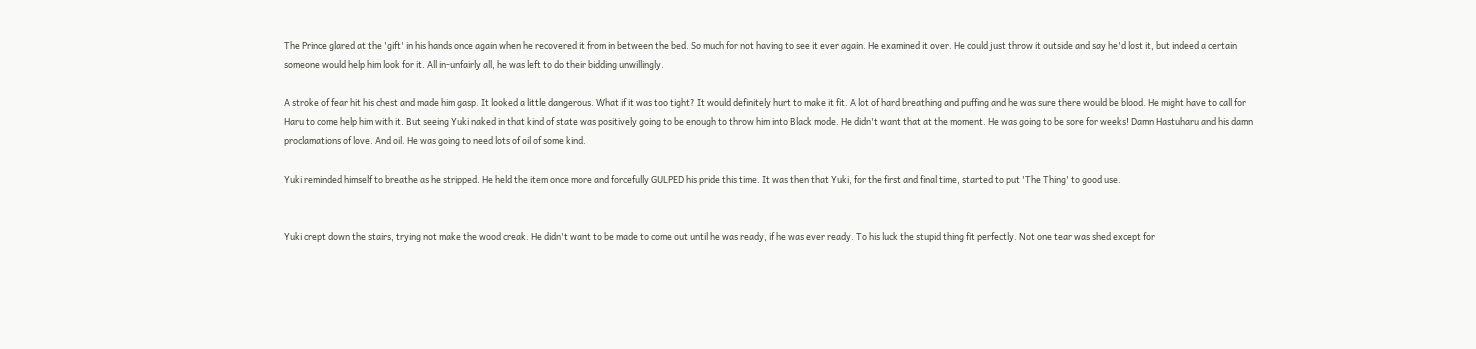The Prince glared at the 'gift' in his hands once again when he recovered it from in between the bed. So much for not having to see it ever again. He examined it over. He could just throw it outside and say he'd lost it, but indeed a certain someone would help him look for it. All in-unfairly all, he was left to do their bidding unwillingly.

A stroke of fear hit his chest and made him gasp. It looked a little dangerous. What if it was too tight? It would definitely hurt to make it fit. A lot of hard breathing and puffing and he was sure there would be blood. He might have to call for Haru to come help him with it. But seeing Yuki naked in that kind of state was positively going to be enough to throw him into Black mode. He didn't want that at the moment. He was going to be sore for weeks! Damn Hastuharu and his damn proclamations of love. And oil. He was going to need lots of oil of some kind.

Yuki reminded himself to breathe as he stripped. He held the item once more and forcefully GULPED his pride this time. It was then that Yuki, for the first and final time, started to put 'The Thing' to good use.


Yuki crept down the stairs, trying not make the wood creak. He didn't want to be made to come out until he was ready, if he was ever ready. To his luck the stupid thing fit perfectly. Not one tear was shed except for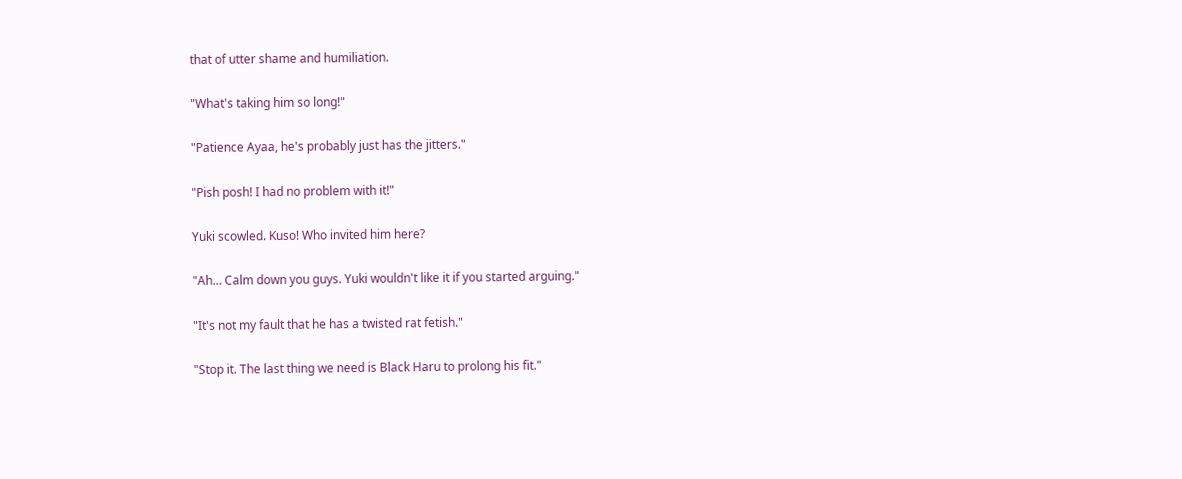that of utter shame and humiliation.

"What's taking him so long!"

"Patience Ayaa, he's probably just has the jitters."

"Pish posh! I had no problem with it!"

Yuki scowled. Kuso! Who invited him here?

"Ah… Calm down you guys. Yuki wouldn't like it if you started arguing."

"It's not my fault that he has a twisted rat fetish."

"Stop it. The last thing we need is Black Haru to prolong his fit."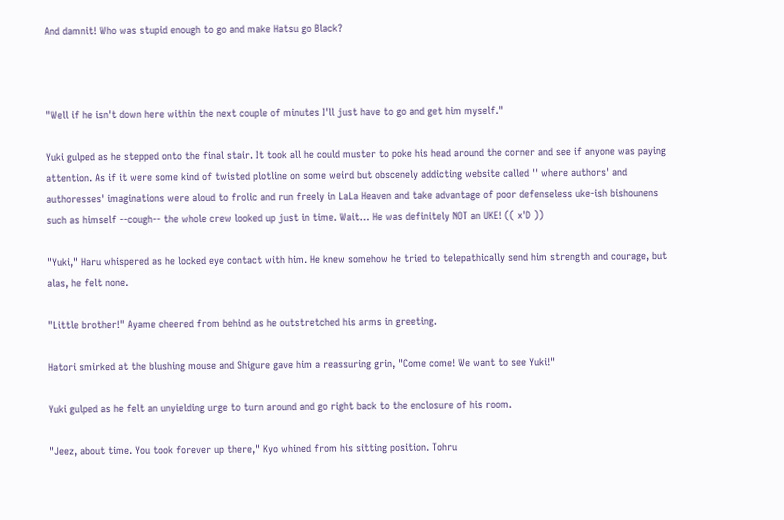And damnit! Who was stupid enough to go and make Hatsu go Black?



"Well if he isn't down here within the next couple of minutes I'll just have to go and get him myself."

Yuki gulped as he stepped onto the final stair. It took all he could muster to poke his head around the corner and see if anyone was paying attention. As if it were some kind of twisted plotline on some weird but obscenely addicting website called '' where authors' and authoresses' imaginations were aloud to frolic and run freely in LaLa Heaven and take advantage of poor defenseless uke-ish bishounens such as himself --cough-- the whole crew looked up just in time. Wait… He was definitely NOT an UKE! (( x'D ))

"Yuki," Haru whispered as he locked eye contact with him. He knew somehow he tried to telepathically send him strength and courage, but alas, he felt none.

"Little brother!" Ayame cheered from behind as he outstretched his arms in greeting.

Hatori smirked at the blushing mouse and Shigure gave him a reassuring grin, "Come come! We want to see Yuki!"

Yuki gulped as he felt an unyielding urge to turn around and go right back to the enclosure of his room.

"Jeez, about time. You took forever up there," Kyo whined from his sitting position. Tohru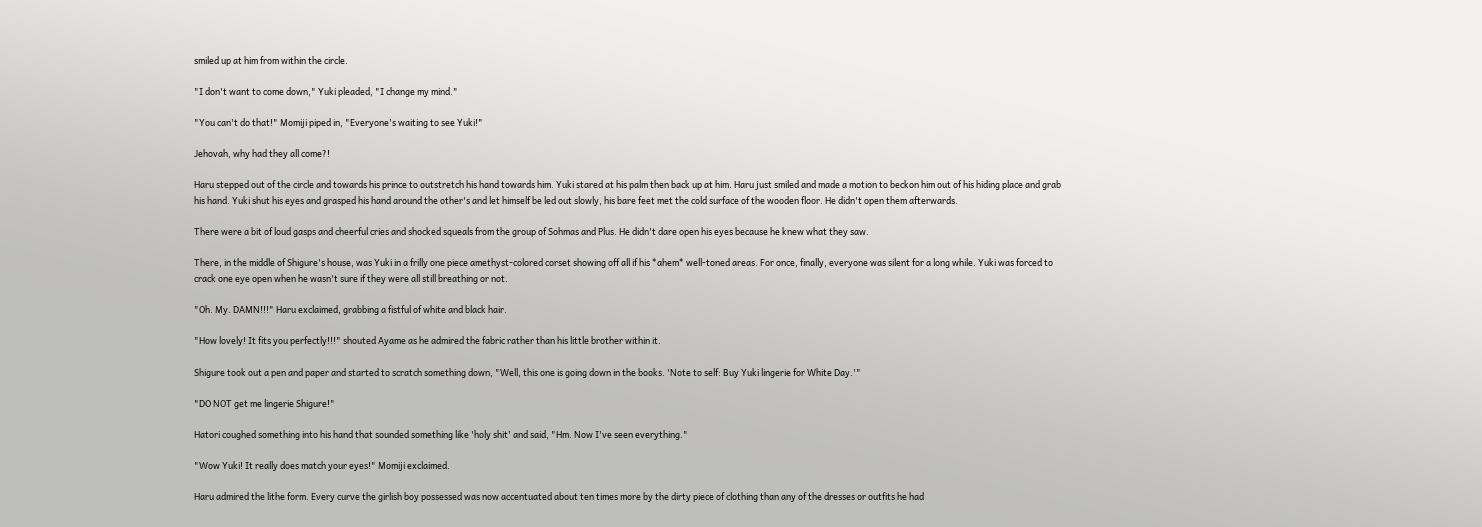smiled up at him from within the circle.

"I don't want to come down," Yuki pleaded, "I change my mind."

"You can't do that!" Momiji piped in, "Everyone's waiting to see Yuki!"

Jehovah, why had they all come?!

Haru stepped out of the circle and towards his prince to outstretch his hand towards him. Yuki stared at his palm then back up at him. Haru just smiled and made a motion to beckon him out of his hiding place and grab his hand. Yuki shut his eyes and grasped his hand around the other's and let himself be led out slowly, his bare feet met the cold surface of the wooden floor. He didn't open them afterwards.

There were a bit of loud gasps and cheerful cries and shocked squeals from the group of Sohmas and Plus. He didn't dare open his eyes because he knew what they saw.

There, in the middle of Shigure's house, was Yuki in a frilly one piece amethyst-colored corset showing off all if his *ahem* well-toned areas. For once, finally, everyone was silent for a long while. Yuki was forced to crack one eye open when he wasn't sure if they were all still breathing or not.

"Oh. My. DAMN!!!" Haru exclaimed, grabbing a fistful of white and black hair.

"How lovely! It fits you perfectly!!!" shouted Ayame as he admired the fabric rather than his little brother within it.

Shigure took out a pen and paper and started to scratch something down, "Well, this one is going down in the books. 'Note to self: Buy Yuki lingerie for White Day.'"

"DO NOT get me lingerie Shigure!"

Hatori coughed something into his hand that sounded something like 'holy shit' and said, "Hm. Now I've seen everything."

"Wow Yuki! It really does match your eyes!" Momiji exclaimed.

Haru admired the lithe form. Every curve the girlish boy possessed was now accentuated about ten times more by the dirty piece of clothing than any of the dresses or outfits he had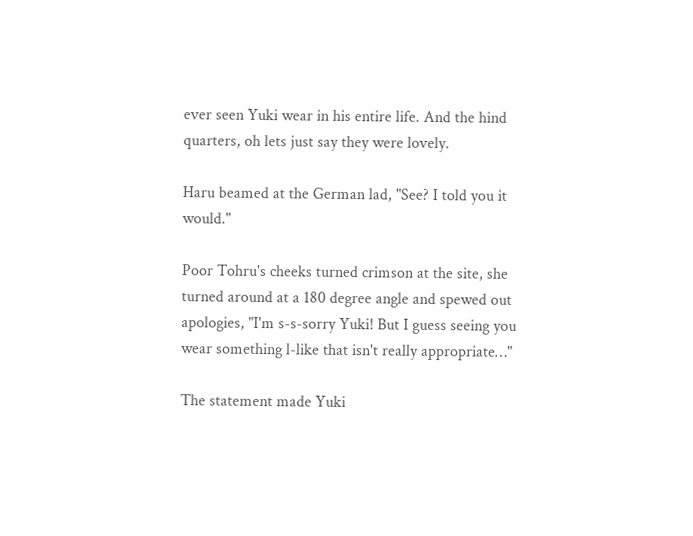ever seen Yuki wear in his entire life. And the hind quarters, oh lets just say they were lovely.

Haru beamed at the German lad, "See? I told you it would."

Poor Tohru's cheeks turned crimson at the site, she turned around at a 180 degree angle and spewed out apologies, "I'm s-s-sorry Yuki! But I guess seeing you wear something l-like that isn't really appropriate…"

The statement made Yuki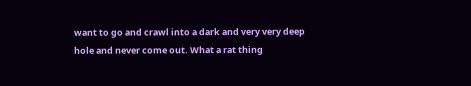want to go and crawl into a dark and very very deep hole and never come out. What a rat thing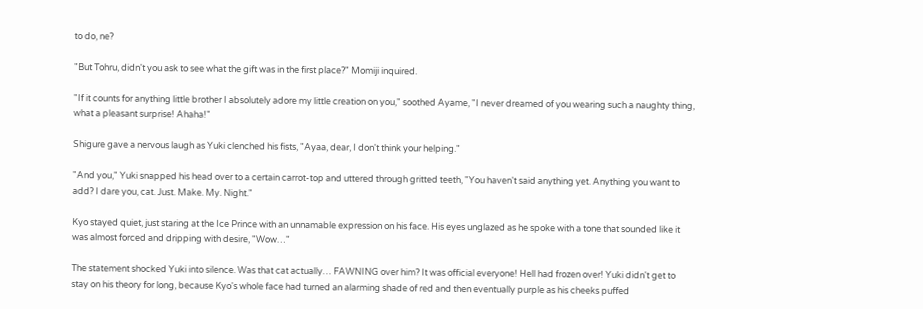to do, ne?

"But Tohru, didn't you ask to see what the gift was in the first place?" Momiji inquired.

"If it counts for anything little brother I absolutely adore my little creation on you," soothed Ayame, "I never dreamed of you wearing such a naughty thing, what a pleasant surprise! Ahaha!"

Shigure gave a nervous laugh as Yuki clenched his fists, "Ayaa, dear, I don't think your helping."

"And you," Yuki snapped his head over to a certain carrot-top and uttered through gritted teeth, "You haven't said anything yet. Anything you want to add? I dare you, cat. Just. Make. My. Night."

Kyo stayed quiet, just staring at the Ice Prince with an unnamable expression on his face. His eyes unglazed as he spoke with a tone that sounded like it was almost forced and dripping with desire, "Wow…"

The statement shocked Yuki into silence. Was that cat actually… FAWNING over him? It was official everyone! Hell had frozen over! Yuki didn't get to stay on his theory for long, because Kyo's whole face had turned an alarming shade of red and then eventually purple as his cheeks puffed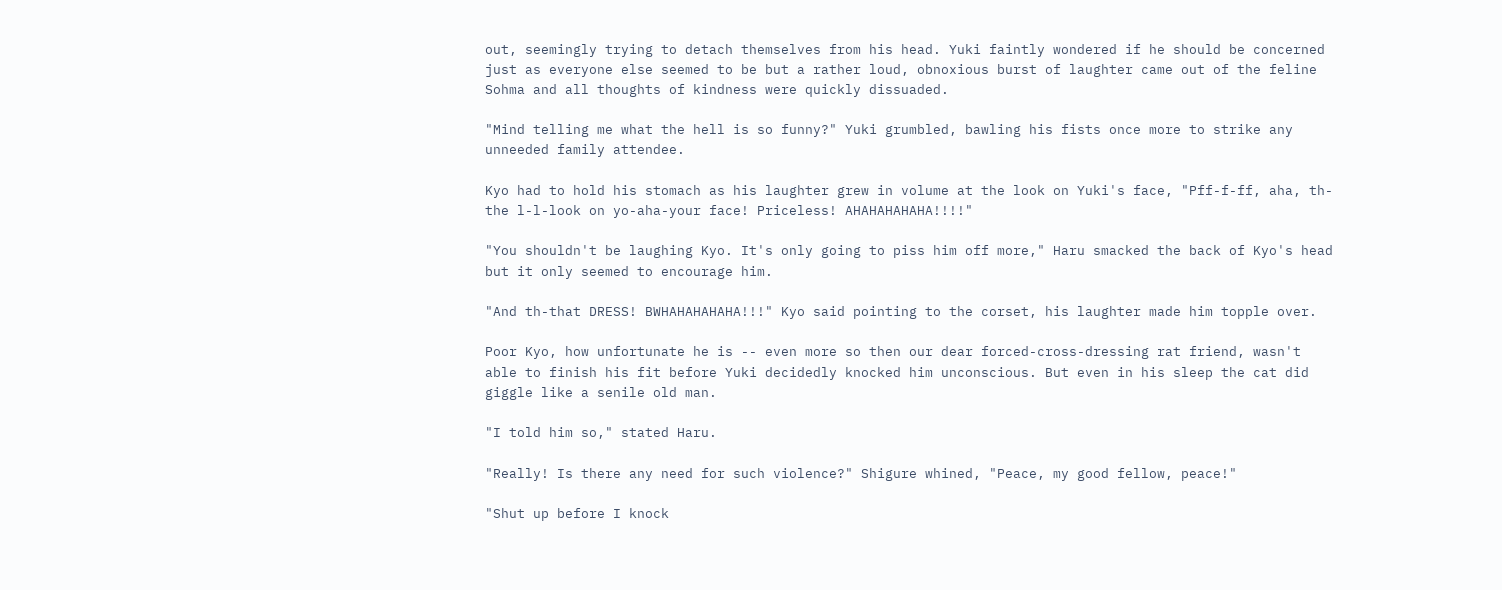out, seemingly trying to detach themselves from his head. Yuki faintly wondered if he should be concerned just as everyone else seemed to be but a rather loud, obnoxious burst of laughter came out of the feline Sohma and all thoughts of kindness were quickly dissuaded.

"Mind telling me what the hell is so funny?" Yuki grumbled, bawling his fists once more to strike any unneeded family attendee.

Kyo had to hold his stomach as his laughter grew in volume at the look on Yuki's face, "Pff-f-ff, aha, th-the l-l-look on yo-aha-your face! Priceless! AHAHAHAHAHA!!!!"

"You shouldn't be laughing Kyo. It's only going to piss him off more," Haru smacked the back of Kyo's head but it only seemed to encourage him.

"And th-that DRESS! BWHAHAHAHAHA!!!" Kyo said pointing to the corset, his laughter made him topple over.

Poor Kyo, how unfortunate he is -- even more so then our dear forced-cross-dressing rat friend, wasn't able to finish his fit before Yuki decidedly knocked him unconscious. But even in his sleep the cat did giggle like a senile old man.

"I told him so," stated Haru.

"Really! Is there any need for such violence?" Shigure whined, "Peace, my good fellow, peace!"

"Shut up before I knock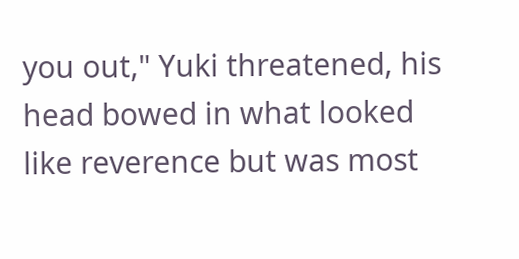you out," Yuki threatened, his head bowed in what looked like reverence but was most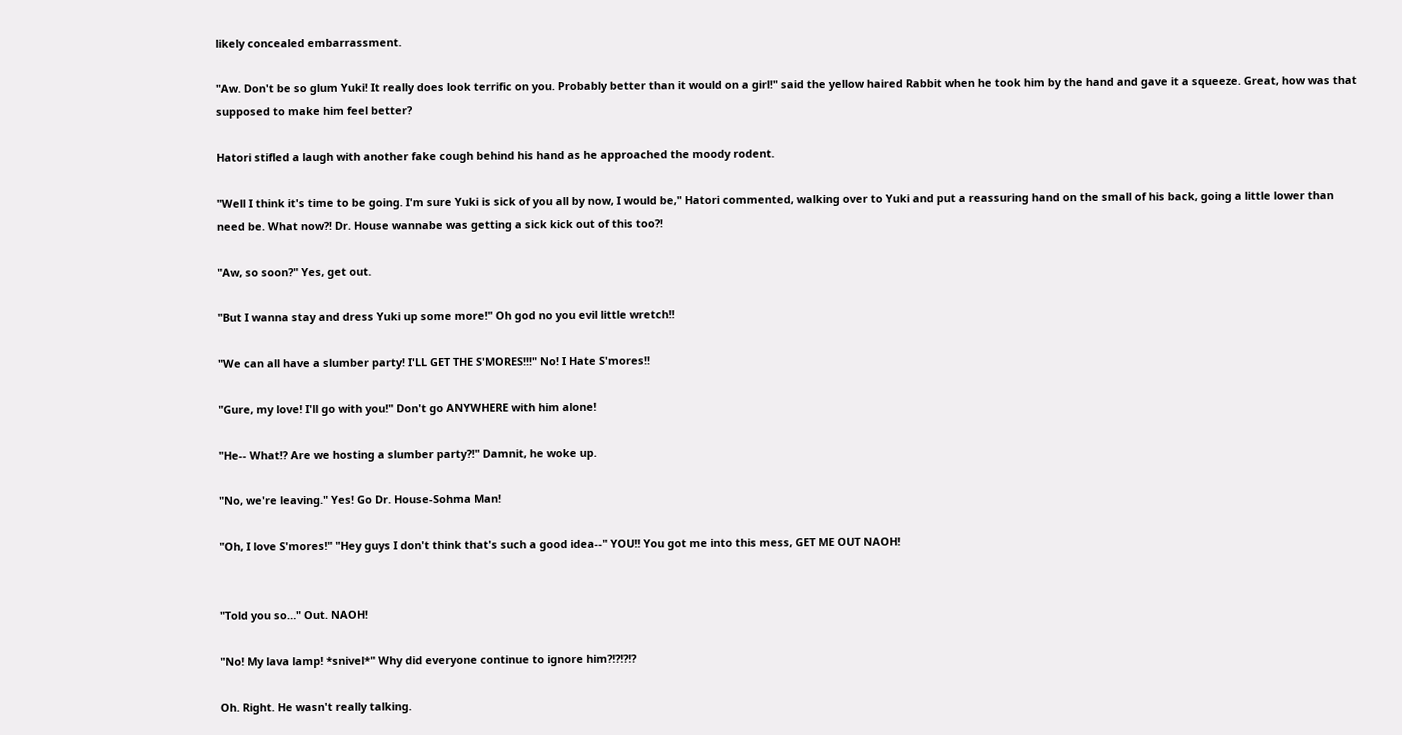likely concealed embarrassment.

"Aw. Don't be so glum Yuki! It really does look terrific on you. Probably better than it would on a girl!" said the yellow haired Rabbit when he took him by the hand and gave it a squeeze. Great, how was that supposed to make him feel better?

Hatori stifled a laugh with another fake cough behind his hand as he approached the moody rodent.

"Well I think it's time to be going. I'm sure Yuki is sick of you all by now, I would be," Hatori commented, walking over to Yuki and put a reassuring hand on the small of his back, going a little lower than need be. What now?! Dr. House wannabe was getting a sick kick out of this too?!

"Aw, so soon?" Yes, get out.

"But I wanna stay and dress Yuki up some more!" Oh god no you evil little wretch!!

"We can all have a slumber party! I'LL GET THE S'MORES!!!" No! I Hate S'mores!!

"Gure, my love! I'll go with you!" Don't go ANYWHERE with him alone!

"He-- What!? Are we hosting a slumber party?!" Damnit, he woke up.

"No, we're leaving." Yes! Go Dr. House-Sohma Man!

"Oh, I love S'mores!" "Hey guys I don't think that's such a good idea--" YOU!! You got me into this mess, GET ME OUT NAOH!


"Told you so…" Out. NAOH!

"No! My lava lamp! *snivel*" Why did everyone continue to ignore him?!?!?!?

Oh. Right. He wasn't really talking.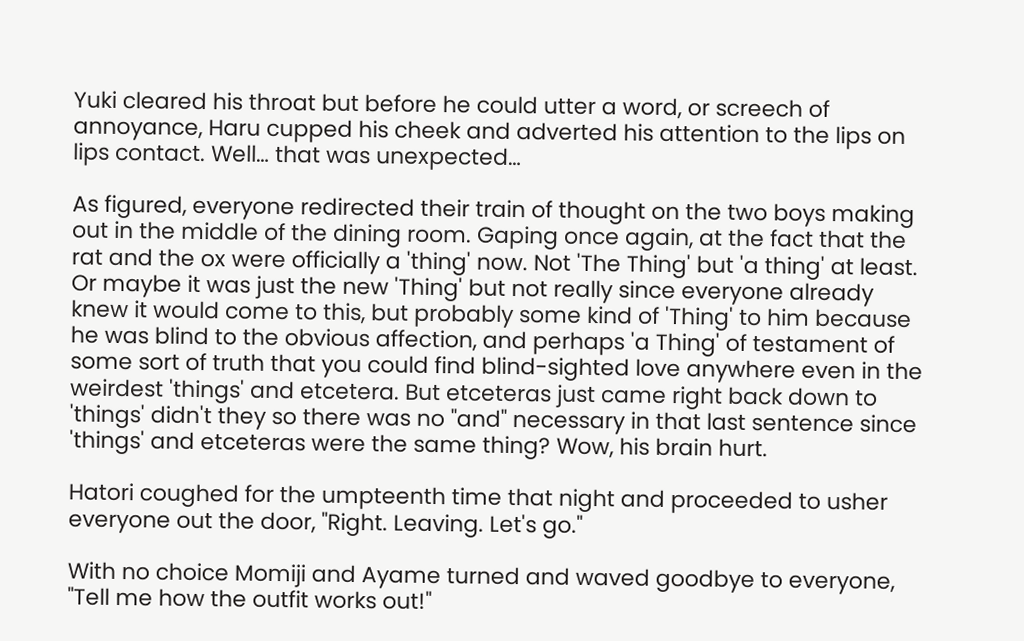Yuki cleared his throat but before he could utter a word, or screech of annoyance, Haru cupped his cheek and adverted his attention to the lips on lips contact. Well… that was unexpected…

As figured, everyone redirected their train of thought on the two boys making out in the middle of the dining room. Gaping once again, at the fact that the rat and the ox were officially a 'thing' now. Not 'The Thing' but 'a thing' at least. Or maybe it was just the new 'Thing' but not really since everyone already knew it would come to this, but probably some kind of 'Thing' to him because he was blind to the obvious affection, and perhaps 'a Thing' of testament of some sort of truth that you could find blind-sighted love anywhere even in the weirdest 'things' and etcetera. But etceteras just came right back down to 'things' didn't they so there was no "and" necessary in that last sentence since 'things' and etceteras were the same thing? Wow, his brain hurt.

Hatori coughed for the umpteenth time that night and proceeded to usher everyone out the door, "Right. Leaving. Let's go."

With no choice Momiji and Ayame turned and waved goodbye to everyone, "Tell me how the outfit works out!"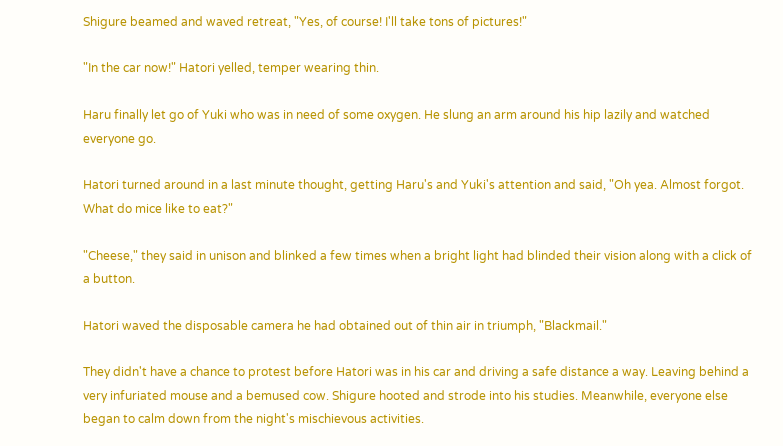Shigure beamed and waved retreat, "Yes, of course! I'll take tons of pictures!"

"In the car now!" Hatori yelled, temper wearing thin.

Haru finally let go of Yuki who was in need of some oxygen. He slung an arm around his hip lazily and watched everyone go.

Hatori turned around in a last minute thought, getting Haru's and Yuki's attention and said, "Oh yea. Almost forgot. What do mice like to eat?"

"Cheese," they said in unison and blinked a few times when a bright light had blinded their vision along with a click of a button.

Hatori waved the disposable camera he had obtained out of thin air in triumph, "Blackmail."

They didn't have a chance to protest before Hatori was in his car and driving a safe distance a way. Leaving behind a very infuriated mouse and a bemused cow. Shigure hooted and strode into his studies. Meanwhile, everyone else began to calm down from the night's mischievous activities.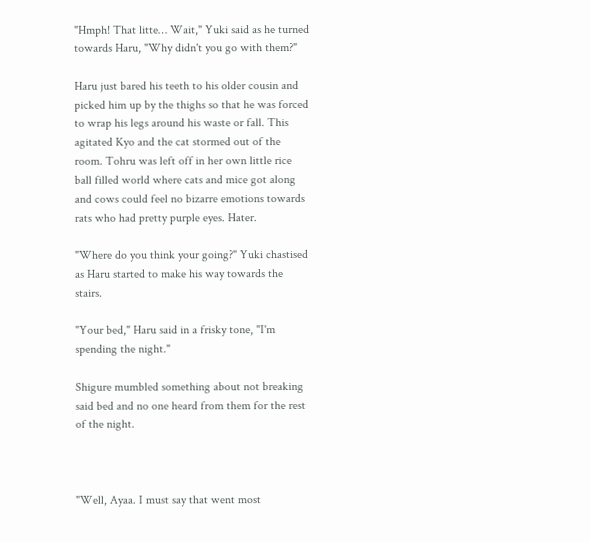"Hmph! That litte… Wait," Yuki said as he turned towards Haru, "Why didn't you go with them?"

Haru just bared his teeth to his older cousin and picked him up by the thighs so that he was forced to wrap his legs around his waste or fall. This agitated Kyo and the cat stormed out of the room. Tohru was left off in her own little rice ball filled world where cats and mice got along and cows could feel no bizarre emotions towards rats who had pretty purple eyes. Hater.

"Where do you think your going?" Yuki chastised as Haru started to make his way towards the stairs.

"Your bed," Haru said in a frisky tone, "I'm spending the night."

Shigure mumbled something about not breaking said bed and no one heard from them for the rest of the night.



"Well, Ayaa. I must say that went most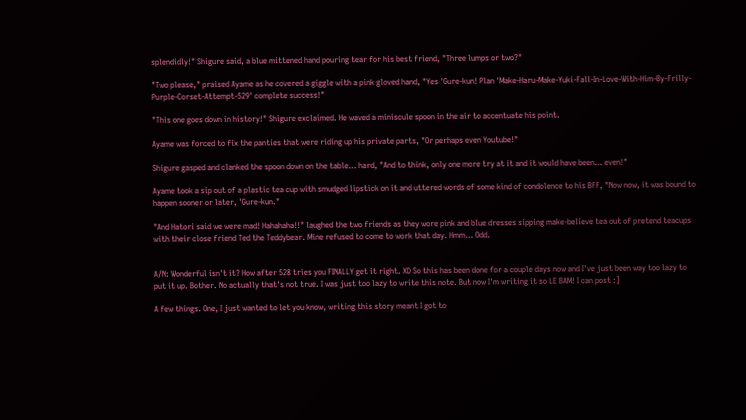splendidly!" Shigure said, a blue mittened hand pouring tear for his best friend, "Three lumps or two?"

"Two please," praised Ayame as he covered a giggle with a pink gloved hand, "Yes 'Gure-kun! Plan 'Make-Haru-Make-Yuki-Fall-In-Love-With-Him-By-Frilly-Purple-Corset-Attempt-529' complete success!"

"This one goes down in history!" Shigure exclaimed. He waved a miniscule spoon in the air to accentuate his point.

Ayame was forced to fix the panties that were riding up his private parts, "Or perhaps even Youtube!"

Shigure gasped and clanked the spoon down on the table… hard, "And to think, only one more try at it and it would have been… even!"

Ayame took a sip out of a plastic tea cup with smudged lipstick on it and uttered words of some kind of condolence to his BFF, "Now now, it was bound to happen sooner or later, 'Gure-kun."

"And Hatori said we were mad! Hahahaha!!" laughed the two friends as they wore pink and blue dresses sipping make-believe tea out of pretend teacups with their close friend Ted the Teddybear. Mine refused to come to work that day. Hmm… Odd.


A/N: Wonderful isn't it? How after 528 tries you FINALLY get it right. XD So this has been done for a couple days now and I've just been way too lazy to put it up. Bother. No actually that's not true. I was just too lazy to write this note. But now I'm writing it so LE BAM! I can post :]

A few things. One, I just wanted to let you know, writing this story meant I got to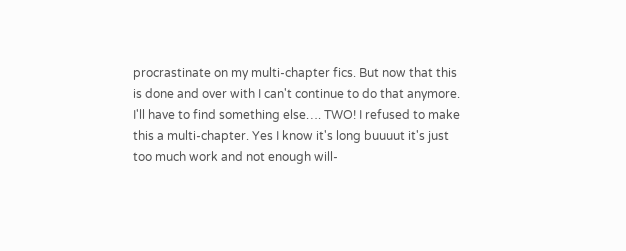procrastinate on my multi-chapter fics. But now that this is done and over with I can't continue to do that anymore. I'll have to find something else…. TWO! I refused to make this a multi-chapter. Yes I know it's long buuuut it's just too much work and not enough will-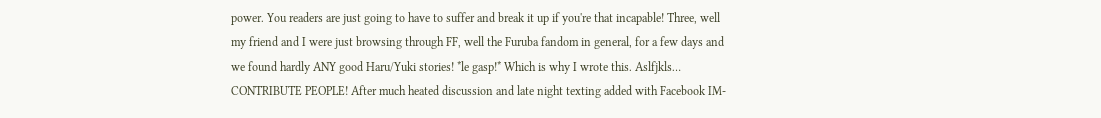power. You readers are just going to have to suffer and break it up if you're that incapable! Three, well my friend and I were just browsing through FF, well the Furuba fandom in general, for a few days and we found hardly ANY good Haru/Yuki stories! *le gasp!* Which is why I wrote this. Aslfjkls… CONTRIBUTE PEOPLE! After much heated discussion and late night texting added with Facebook IM-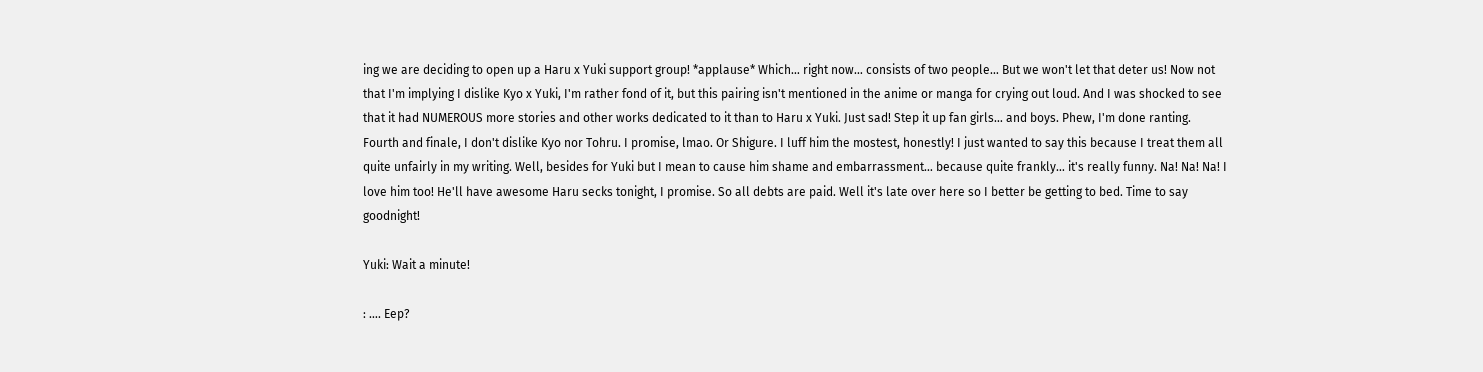ing we are deciding to open up a Haru x Yuki support group! *applause* Which… right now… consists of two people… But we won't let that deter us! Now not that I'm implying I dislike Kyo x Yuki, I'm rather fond of it, but this pairing isn't mentioned in the anime or manga for crying out loud. And I was shocked to see that it had NUMEROUS more stories and other works dedicated to it than to Haru x Yuki. Just sad! Step it up fan girls… and boys. Phew, I'm done ranting. Fourth and finale, I don't dislike Kyo nor Tohru. I promise, lmao. Or Shigure. I luff him the mostest, honestly! I just wanted to say this because I treat them all quite unfairly in my writing. Well, besides for Yuki but I mean to cause him shame and embarrassment… because quite frankly… it's really funny. Na! Na! Na! I love him too! He'll have awesome Haru secks tonight, I promise. So all debts are paid. Well it's late over here so I better be getting to bed. Time to say goodnight!

Yuki: Wait a minute!

: …. Eep?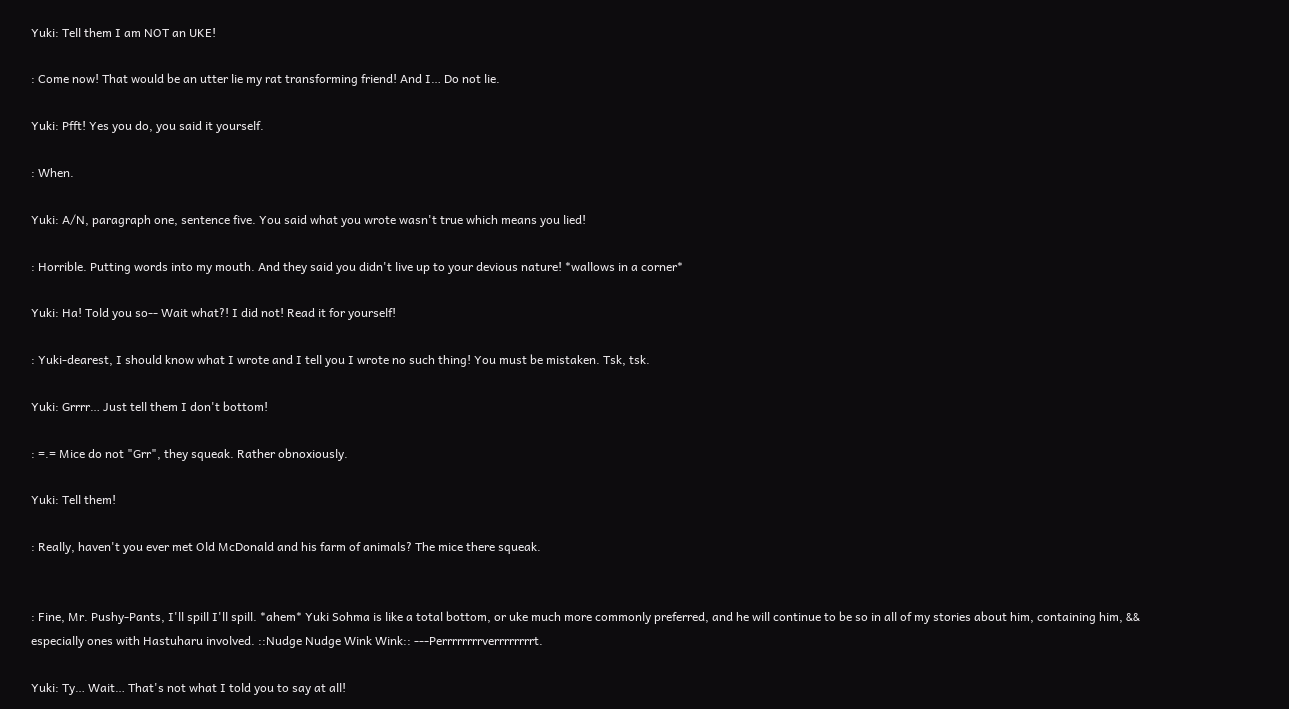Yuki: Tell them I am NOT an UKE!

: Come now! That would be an utter lie my rat transforming friend! And I… Do not lie.

Yuki: Pfft! Yes you do, you said it yourself.

: When.

Yuki: A/N, paragraph one, sentence five. You said what you wrote wasn't true which means you lied!

: Horrible. Putting words into my mouth. And they said you didn't live up to your devious nature! *wallows in a corner*

Yuki: Ha! Told you so-- Wait what?! I did not! Read it for yourself!

: Yuki-dearest, I should know what I wrote and I tell you I wrote no such thing! You must be mistaken. Tsk, tsk.

Yuki: Grrrr… Just tell them I don't bottom!

: =.= Mice do not "Grr", they squeak. Rather obnoxiously.

Yuki: Tell them!

: Really, haven't you ever met Old McDonald and his farm of animals? The mice there squeak.


: Fine, Mr. Pushy-Pants, I'll spill I'll spill. *ahem* Yuki Sohma is like a total bottom, or uke much more commonly preferred, and he will continue to be so in all of my stories about him, containing him, && especially ones with Hastuharu involved. ::Nudge Nudge Wink Wink:: ---Perrrrrrrrverrrrrrrrt.

Yuki: Ty… Wait… That's not what I told you to say at all!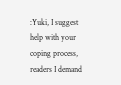:Yuki, I suggest help with your coping process, readers I demand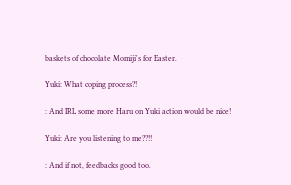baskets of chocolate Momiji's for Easter.

Yuki: What coping process?!

: And IRL some more Haru on Yuki action would be nice!

Yuki: Are you listening to me??!!

: And if not, feedbacks good too.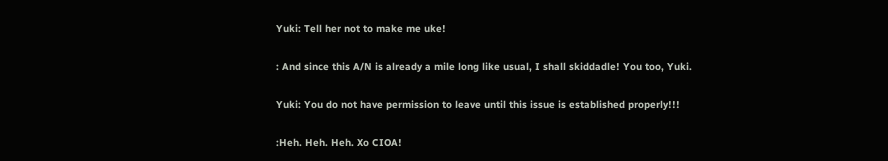Yuki: Tell her not to make me uke!

: And since this A/N is already a mile long like usual, I shall skiddadle! You too, Yuki.

Yuki: You do not have permission to leave until this issue is established properly!!!

:Heh. Heh. Heh. Xo CIOA!